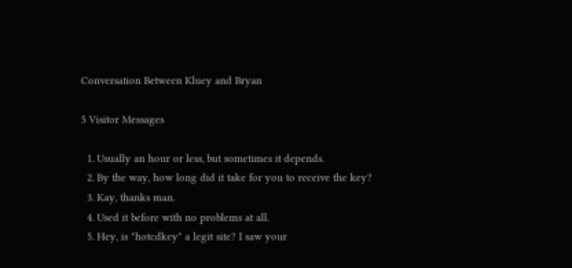Conversation Between Kluey and Bryan

5 Visitor Messages

  1. Usually an hour or less, but sometimes it depends.
  2. By the way, how long did it take for you to receive the key?
  3. Kay, thanks man.
  4. Used it before with no problems at all.
  5. Hey, is "hotcdkey" a legit site? I saw your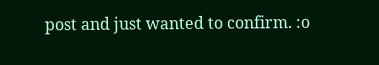post and just wanted to confirm. :o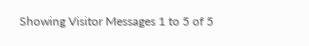Showing Visitor Messages 1 to 5 of 5